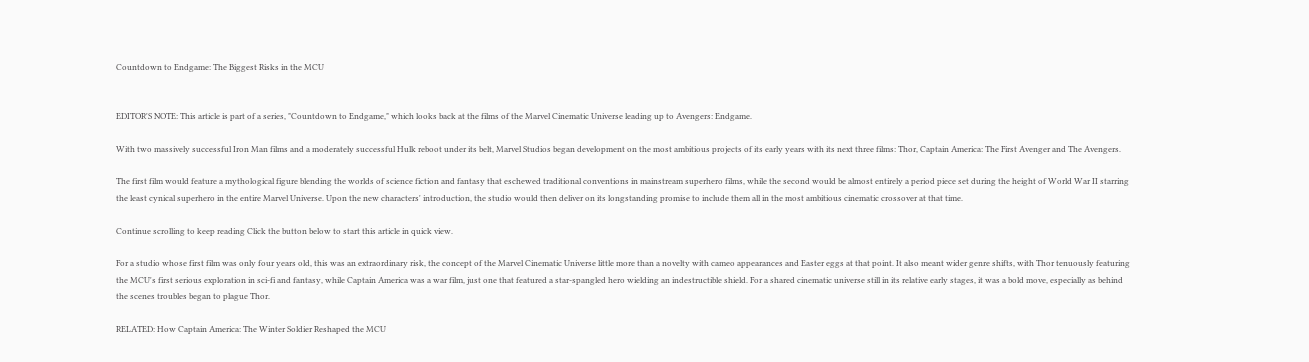Countdown to Endgame: The Biggest Risks in the MCU


EDITOR'S NOTE: This article is part of a series, "Countdown to Endgame," which looks back at the films of the Marvel Cinematic Universe leading up to Avengers: Endgame.

With two massively successful Iron Man films and a moderately successful Hulk reboot under its belt, Marvel Studios began development on the most ambitious projects of its early years with its next three films: Thor, Captain America: The First Avenger and The Avengers.

The first film would feature a mythological figure blending the worlds of science fiction and fantasy that eschewed traditional conventions in mainstream superhero films, while the second would be almost entirely a period piece set during the height of World War II starring the least cynical superhero in the entire Marvel Universe. Upon the new characters' introduction, the studio would then deliver on its longstanding promise to include them all in the most ambitious cinematic crossover at that time.

Continue scrolling to keep reading Click the button below to start this article in quick view.

For a studio whose first film was only four years old, this was an extraordinary risk, the concept of the Marvel Cinematic Universe little more than a novelty with cameo appearances and Easter eggs at that point. It also meant wider genre shifts, with Thor tenuously featuring the MCU's first serious exploration in sci-fi and fantasy, while Captain America was a war film, just one that featured a star-spangled hero wielding an indestructible shield. For a shared cinematic universe still in its relative early stages, it was a bold move, especially as behind the scenes troubles began to plague Thor.

RELATED: How Captain America: The Winter Soldier Reshaped the MCU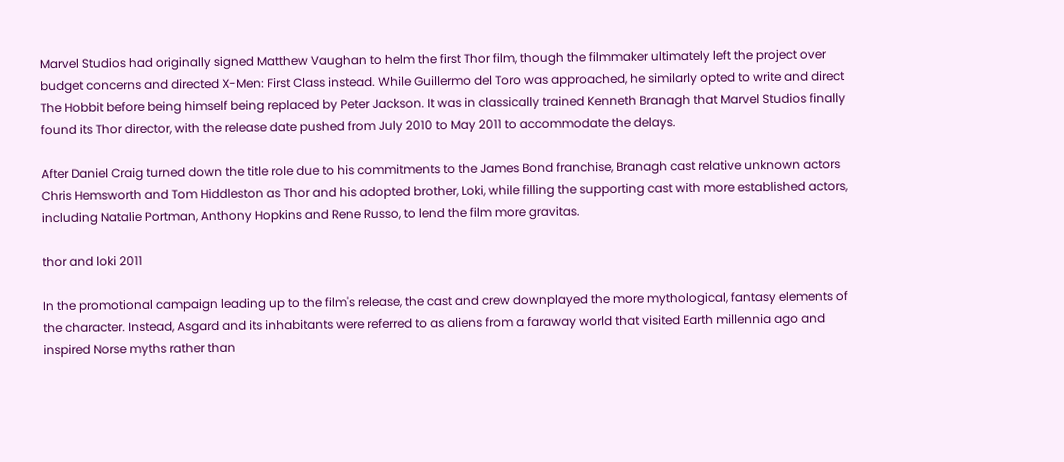Marvel Studios had originally signed Matthew Vaughan to helm the first Thor film, though the filmmaker ultimately left the project over budget concerns and directed X-Men: First Class instead. While Guillermo del Toro was approached, he similarly opted to write and direct The Hobbit before being himself being replaced by Peter Jackson. It was in classically trained Kenneth Branagh that Marvel Studios finally found its Thor director, with the release date pushed from July 2010 to May 2011 to accommodate the delays.

After Daniel Craig turned down the title role due to his commitments to the James Bond franchise, Branagh cast relative unknown actors Chris Hemsworth and Tom Hiddleston as Thor and his adopted brother, Loki, while filling the supporting cast with more established actors, including Natalie Portman, Anthony Hopkins and Rene Russo, to lend the film more gravitas.

thor and loki 2011

In the promotional campaign leading up to the film's release, the cast and crew downplayed the more mythological, fantasy elements of the character. Instead, Asgard and its inhabitants were referred to as aliens from a faraway world that visited Earth millennia ago and inspired Norse myths rather than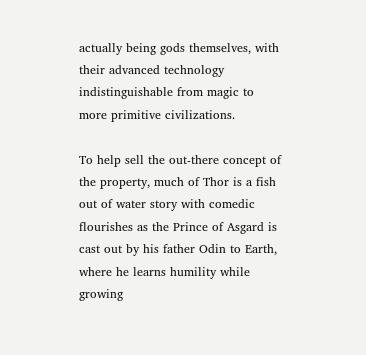actually being gods themselves, with their advanced technology indistinguishable from magic to more primitive civilizations.

To help sell the out-there concept of the property, much of Thor is a fish out of water story with comedic flourishes as the Prince of Asgard is cast out by his father Odin to Earth, where he learns humility while growing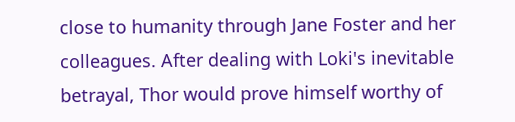close to humanity through Jane Foster and her colleagues. After dealing with Loki's inevitable betrayal, Thor would prove himself worthy of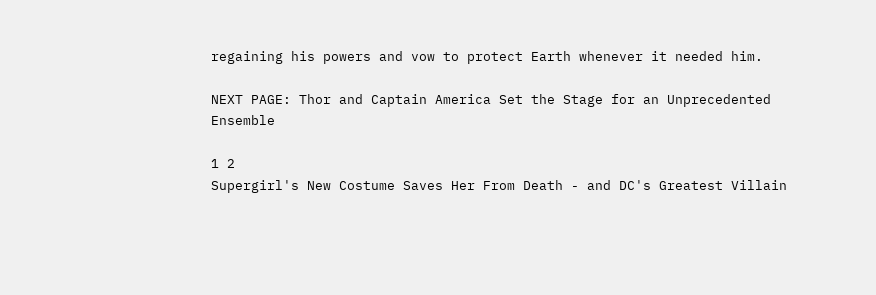regaining his powers and vow to protect Earth whenever it needed him.

NEXT PAGE: Thor and Captain America Set the Stage for an Unprecedented Ensemble

1 2
Supergirl's New Costume Saves Her From Death - and DC's Greatest Villain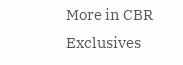More in CBR Exclusives